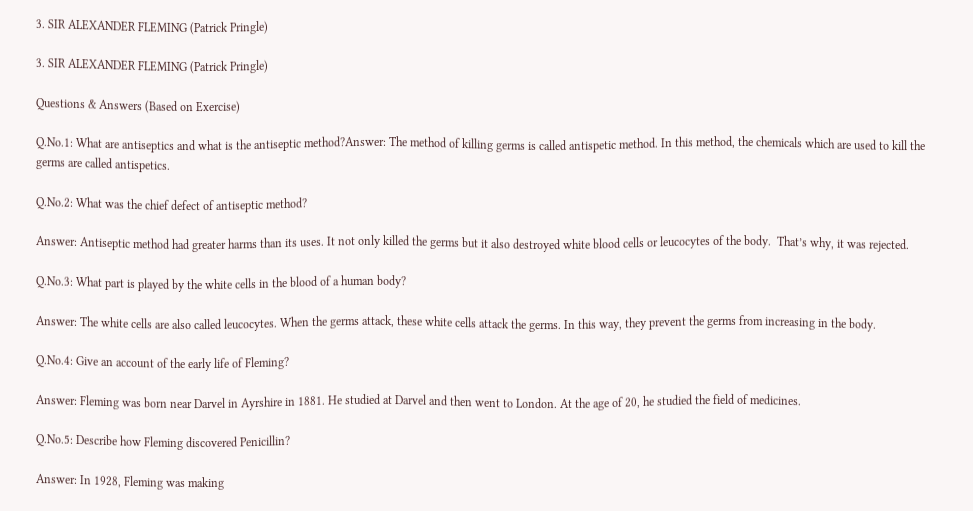3. SIR ALEXANDER FLEMING (Patrick Pringle)

3. SIR ALEXANDER FLEMING (Patrick Pringle)

Questions & Answers (Based on Exercise)

Q.No.1: What are antiseptics and what is the antiseptic method?Answer: The method of killing germs is called antispetic method. In this method, the chemicals which are used to kill the germs are called antispetics.

Q.No.2: What was the chief defect of antiseptic method?

Answer: Antiseptic method had greater harms than its uses. It not only killed the germs but it also destroyed white blood cells or leucocytes of the body.  That’s why, it was rejected.

Q.No.3: What part is played by the white cells in the blood of a human body?

Answer: The white cells are also called leucocytes. When the germs attack, these white cells attack the germs. In this way, they prevent the germs from increasing in the body.

Q.No.4: Give an account of the early life of Fleming?

Answer: Fleming was born near Darvel in Ayrshire in 1881. He studied at Darvel and then went to London. At the age of 20, he studied the field of medicines.

Q.No.5: Describe how Fleming discovered Penicillin?

Answer: In 1928, Fleming was making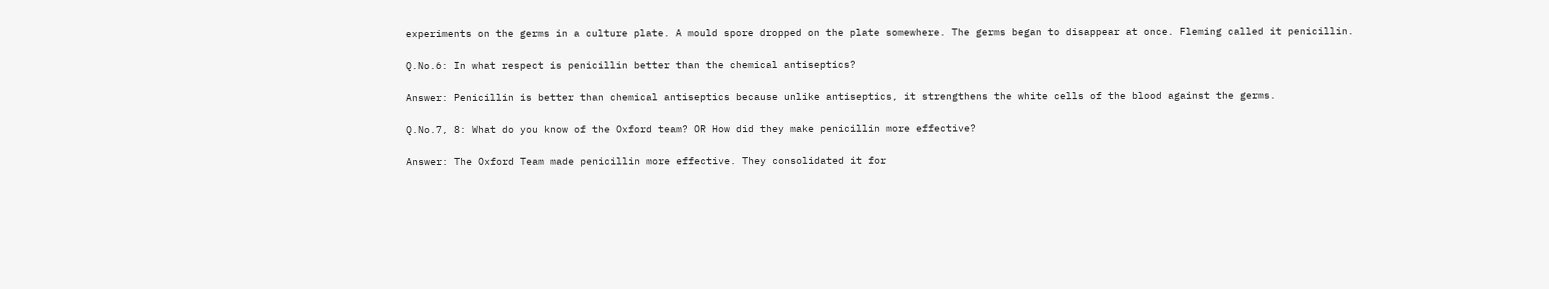experiments on the germs in a culture plate. A mould spore dropped on the plate somewhere. The germs began to disappear at once. Fleming called it penicillin.

Q.No.6: In what respect is penicillin better than the chemical antiseptics?

Answer: Penicillin is better than chemical antiseptics because unlike antiseptics, it strengthens the white cells of the blood against the germs.

Q.No.7, 8: What do you know of the Oxford team? OR How did they make penicillin more effective?

Answer: The Oxford Team made penicillin more effective. They consolidated it for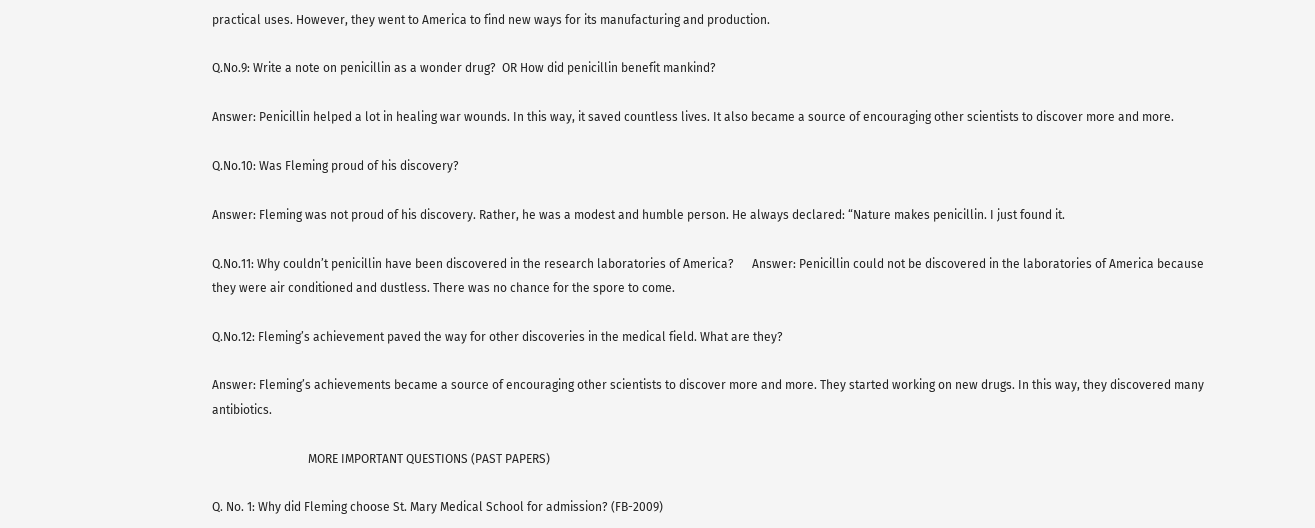practical uses. However, they went to America to find new ways for its manufacturing and production.

Q.No.9: Write a note on penicillin as a wonder drug?  OR How did penicillin benefit mankind?

Answer: Penicillin helped a lot in healing war wounds. In this way, it saved countless lives. It also became a source of encouraging other scientists to discover more and more.

Q.No.10: Was Fleming proud of his discovery?

Answer: Fleming was not proud of his discovery. Rather, he was a modest and humble person. He always declared: “Nature makes penicillin. I just found it.

Q.No.11: Why couldn’t penicillin have been discovered in the research laboratories of America?      Answer: Penicillin could not be discovered in the laboratories of America because they were air conditioned and dustless. There was no chance for the spore to come.

Q.No.12: Fleming’s achievement paved the way for other discoveries in the medical field. What are they?

Answer: Fleming’s achievements became a source of encouraging other scientists to discover more and more. They started working on new drugs. In this way, they discovered many antibiotics.

                                MORE IMPORTANT QUESTIONS (PAST PAPERS)

Q. No. 1: Why did Fleming choose St. Mary Medical School for admission? (FB-2009)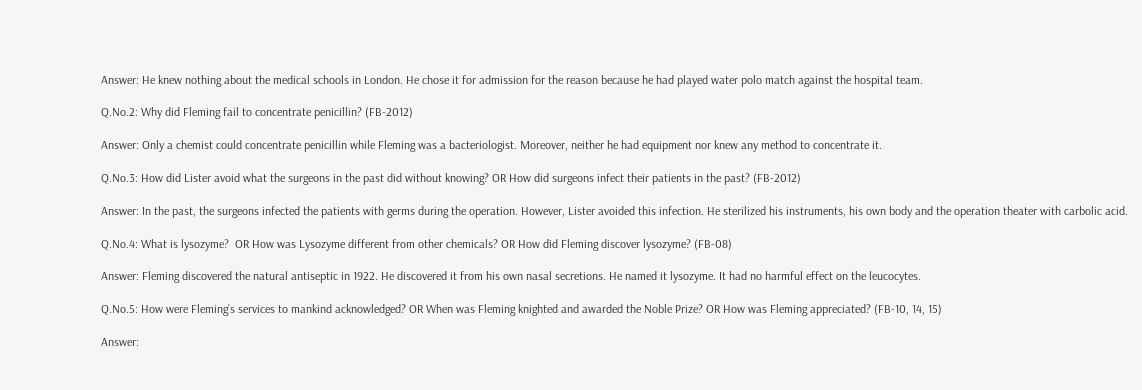Answer: He knew nothing about the medical schools in London. He chose it for admission for the reason because he had played water polo match against the hospital team.

Q.No.2: Why did Fleming fail to concentrate penicillin? (FB-2012)

Answer: Only a chemist could concentrate penicillin while Fleming was a bacteriologist. Moreover, neither he had equipment nor knew any method to concentrate it.

Q.No.3: How did Lister avoid what the surgeons in the past did without knowing? OR How did surgeons infect their patients in the past? (FB-2012)

Answer: In the past, the surgeons infected the patients with germs during the operation. However, Lister avoided this infection. He sterilized his instruments, his own body and the operation theater with carbolic acid.

Q.No.4: What is lysozyme?  OR How was Lysozyme different from other chemicals? OR How did Fleming discover lysozyme? (FB-08)

Answer: Fleming discovered the natural antiseptic in 1922. He discovered it from his own nasal secretions. He named it lysozyme. It had no harmful effect on the leucocytes.

Q.No.5: How were Fleming’s services to mankind acknowledged? OR When was Fleming knighted and awarded the Noble Prize? OR How was Fleming appreciated? (FB-10, 14, 15)

Answer: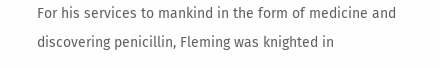For his services to mankind in the form of medicine and discovering penicillin, Fleming was knighted in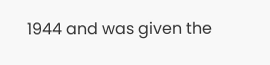1944 and was given the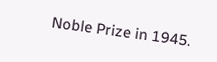Noble Prize in 1945.